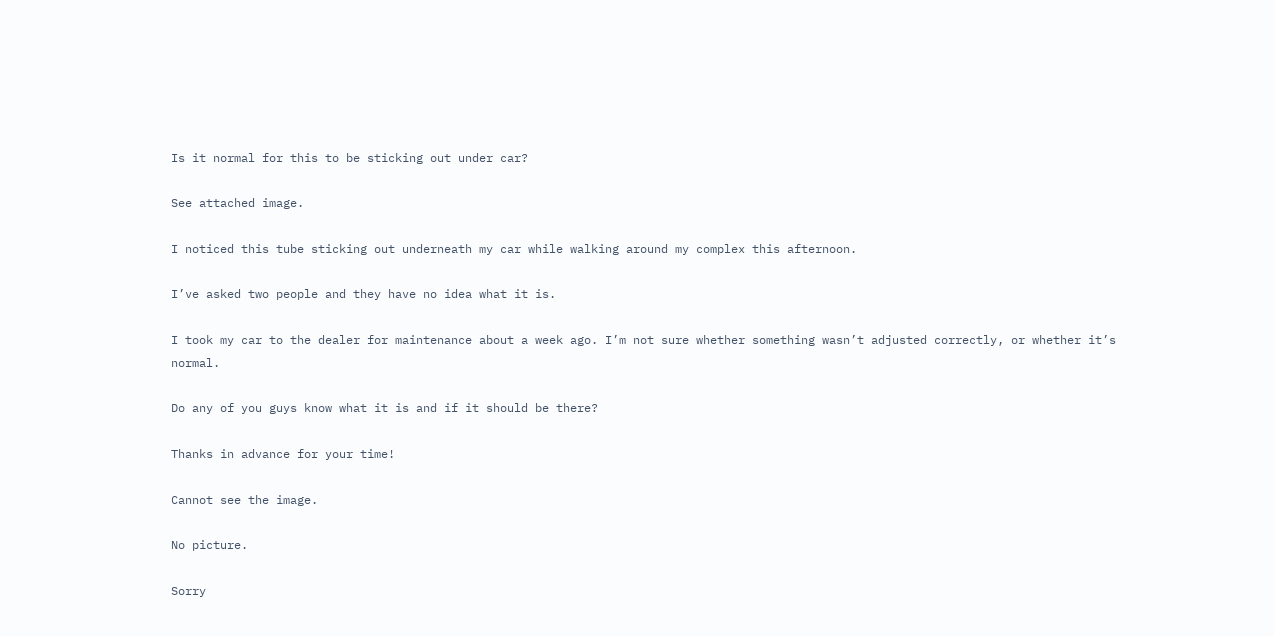Is it normal for this to be sticking out under car?

See attached image.

I noticed this tube sticking out underneath my car while walking around my complex this afternoon.

I’ve asked two people and they have no idea what it is.

I took my car to the dealer for maintenance about a week ago. I’m not sure whether something wasn’t adjusted correctly, or whether it’s normal.

Do any of you guys know what it is and if it should be there?

Thanks in advance for your time!

Cannot see the image.

No picture.

Sorry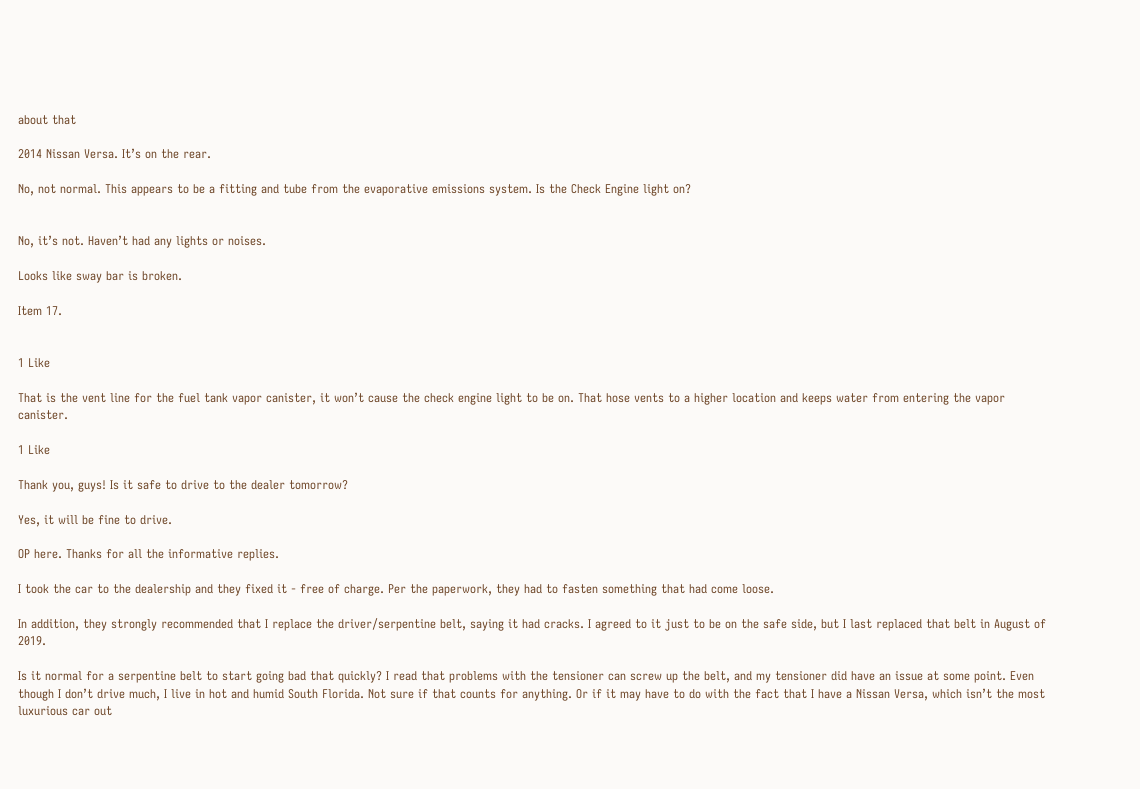about that

2014 Nissan Versa. It’s on the rear.

No, not normal. This appears to be a fitting and tube from the evaporative emissions system. Is the Check Engine light on?


No, it’s not. Haven’t had any lights or noises.

Looks like sway bar is broken.

Item 17.


1 Like

That is the vent line for the fuel tank vapor canister, it won’t cause the check engine light to be on. That hose vents to a higher location and keeps water from entering the vapor canister.

1 Like

Thank you, guys! Is it safe to drive to the dealer tomorrow?

Yes, it will be fine to drive.

OP here. Thanks for all the informative replies.

I took the car to the dealership and they fixed it - free of charge. Per the paperwork, they had to fasten something that had come loose.

In addition, they strongly recommended that I replace the driver/serpentine belt, saying it had cracks. I agreed to it just to be on the safe side, but I last replaced that belt in August of 2019.

Is it normal for a serpentine belt to start going bad that quickly? I read that problems with the tensioner can screw up the belt, and my tensioner did have an issue at some point. Even though I don’t drive much, I live in hot and humid South Florida. Not sure if that counts for anything. Or if it may have to do with the fact that I have a Nissan Versa, which isn’t the most luxurious car out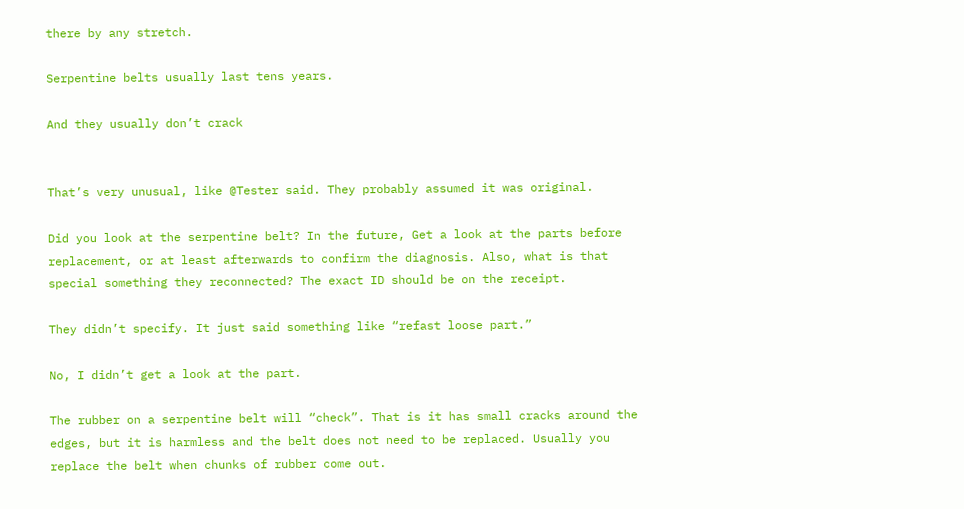there by any stretch.

Serpentine belts usually last tens years.

And they usually don’t crack


That’s very unusual, like @Tester said. They probably assumed it was original.

Did you look at the serpentine belt? In the future, Get a look at the parts before replacement, or at least afterwards to confirm the diagnosis. Also, what is that special something they reconnected? The exact ID should be on the receipt.

They didn’t specify. It just said something like “refast loose part.”

No, I didn’t get a look at the part.

The rubber on a serpentine belt will “check”. That is it has small cracks around the edges, but it is harmless and the belt does not need to be replaced. Usually you replace the belt when chunks of rubber come out.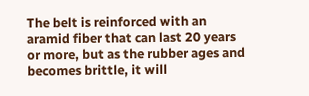The belt is reinforced with an aramid fiber that can last 20 years or more, but as the rubber ages and becomes brittle, it will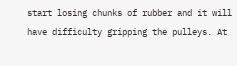start losing chunks of rubber and it will have difficulty gripping the pulleys. At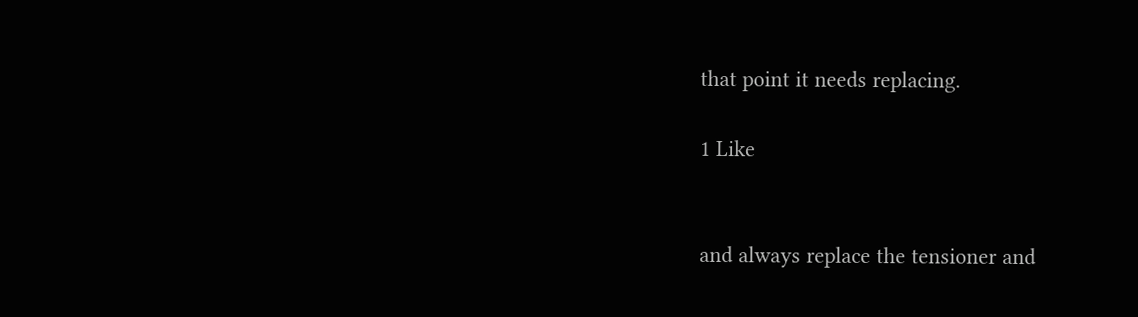that point it needs replacing.

1 Like


and always replace the tensioner and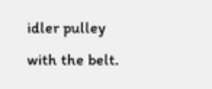idler pulley with the belt.